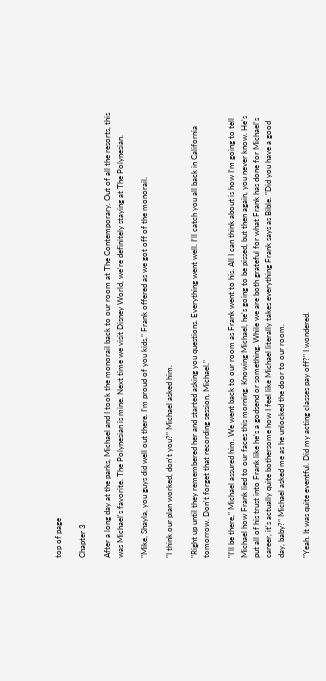top of page

Chapter 3

After a long day at the parks, Michael and I took the monorail back to our room at The Contemporary. Out of all the resorts, this was Michael's favorite. The Polynesian is mine. Next time we visit Disney World, we're definitely staying at The Polynesian.

"Mike, Shayla, you guys did well out there. I'm proud of you kids." Frank offered as we got off of the monorail.

"I think our plan worked, don't you?" Michael asked him.

"Right up until they remembered her and started asking you questions. Everything went well. I'll catch you all back in California tomorrow. Don't forget that recording session, Michael."

"I'll be there," Michael assured him. We went back to our room as Frank went to his. All I can think about is how I'm going to tell Michael how Frank lied to our faces this morning. Knowing Michael, he's going to be pissed, but then again, you never know. He's put all of his trust into Frank like he's a godsend or something. While we are both grateful for what Frank has done for Michael's career, it's actually quite bothersome how I feel like Michael literally takes everything Frank says as Bible. "Did you have a good day, baby?" Michael asked me as he unlocked the door to our room.

"Yeah. It was quite eventful. Did my acting classes pay off?" I wondered.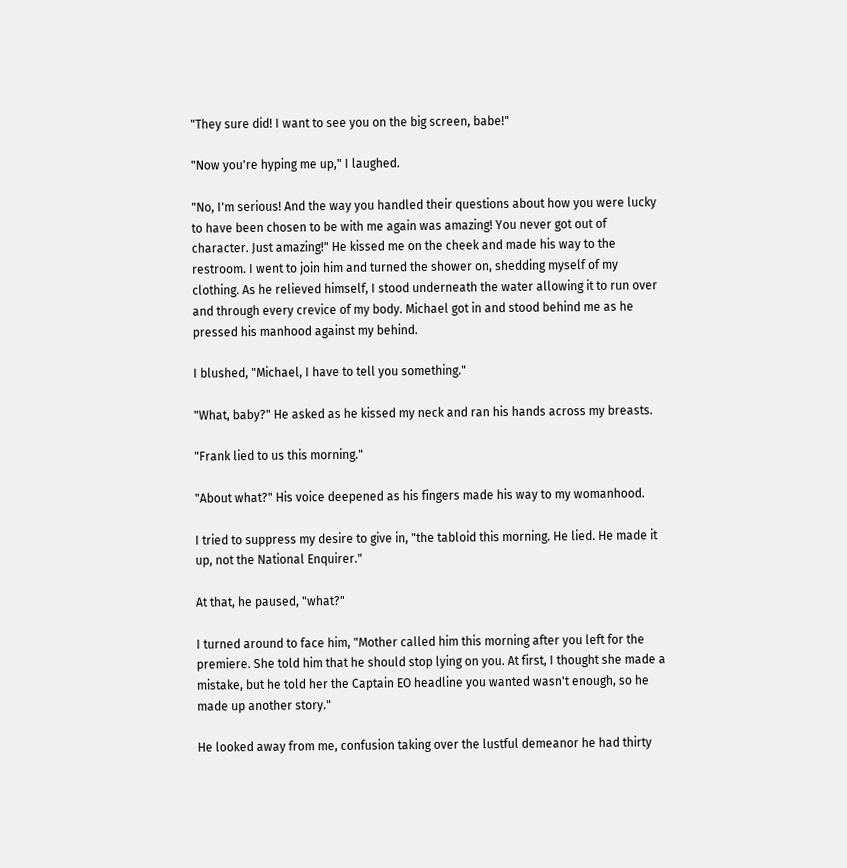"They sure did! I want to see you on the big screen, babe!"

"Now you're hyping me up," I laughed.

"No, I'm serious! And the way you handled their questions about how you were lucky to have been chosen to be with me again was amazing! You never got out of character. Just amazing!" He kissed me on the cheek and made his way to the restroom. I went to join him and turned the shower on, shedding myself of my clothing. As he relieved himself, I stood underneath the water allowing it to run over and through every crevice of my body. Michael got in and stood behind me as he pressed his manhood against my behind.

I blushed, "Michael, I have to tell you something."

"What, baby?" He asked as he kissed my neck and ran his hands across my breasts.

"Frank lied to us this morning."

"About what?" His voice deepened as his fingers made his way to my womanhood.

I tried to suppress my desire to give in, "the tabloid this morning. He lied. He made it up, not the National Enquirer."

At that, he paused, "what?"

I turned around to face him, "Mother called him this morning after you left for the premiere. She told him that he should stop lying on you. At first, I thought she made a mistake, but he told her the Captain EO headline you wanted wasn't enough, so he made up another story."

He looked away from me, confusion taking over the lustful demeanor he had thirty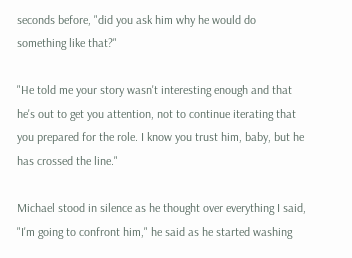seconds before, "did you ask him why he would do something like that?"

"He told me your story wasn't interesting enough and that he's out to get you attention, not to continue iterating that you prepared for the role. I know you trust him, baby, but he has crossed the line."

Michael stood in silence as he thought over everything I said, "I'm going to confront him," he said as he started washing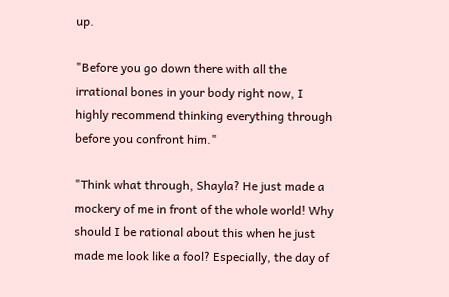up.

"Before you go down there with all the irrational bones in your body right now, I highly recommend thinking everything through before you confront him."

"Think what through, Shayla? He just made a mockery of me in front of the whole world! Why should I be rational about this when he just made me look like a fool? Especially, the day of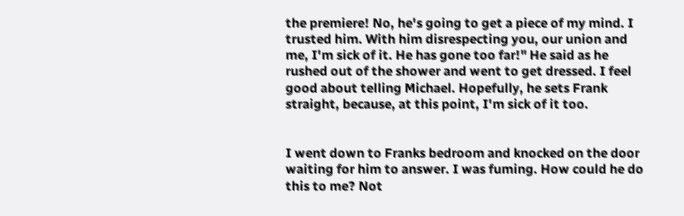the premiere! No, he's going to get a piece of my mind. I trusted him. With him disrespecting you, our union and me, I'm sick of it. He has gone too far!" He said as he rushed out of the shower and went to get dressed. I feel good about telling Michael. Hopefully, he sets Frank straight, because, at this point, I'm sick of it too.


I went down to Franks bedroom and knocked on the door waiting for him to answer. I was fuming. How could he do this to me? Not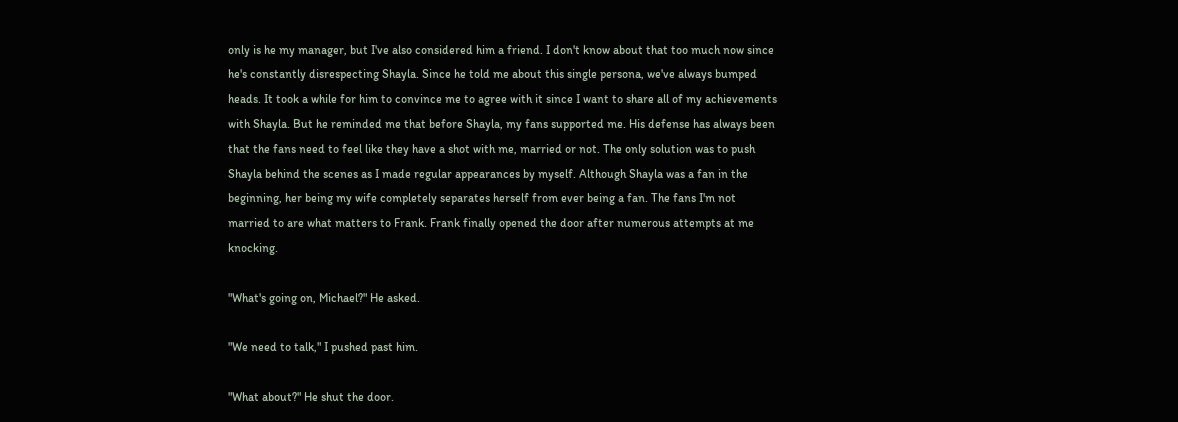only is he my manager, but I've also considered him a friend. I don't know about that too much now since he's constantly disrespecting Shayla. Since he told me about this single persona, we've always bumped heads. It took a while for him to convince me to agree with it since I want to share all of my achievements with Shayla. But he reminded me that before Shayla, my fans supported me. His defense has always been that the fans need to feel like they have a shot with me, married or not. The only solution was to push Shayla behind the scenes as I made regular appearances by myself. Although Shayla was a fan in the beginning, her being my wife completely separates herself from ever being a fan. The fans I'm not married to are what matters to Frank. Frank finally opened the door after numerous attempts at me knocking.

"What's going on, Michael?" He asked.

"We need to talk," I pushed past him.

"What about?" He shut the door.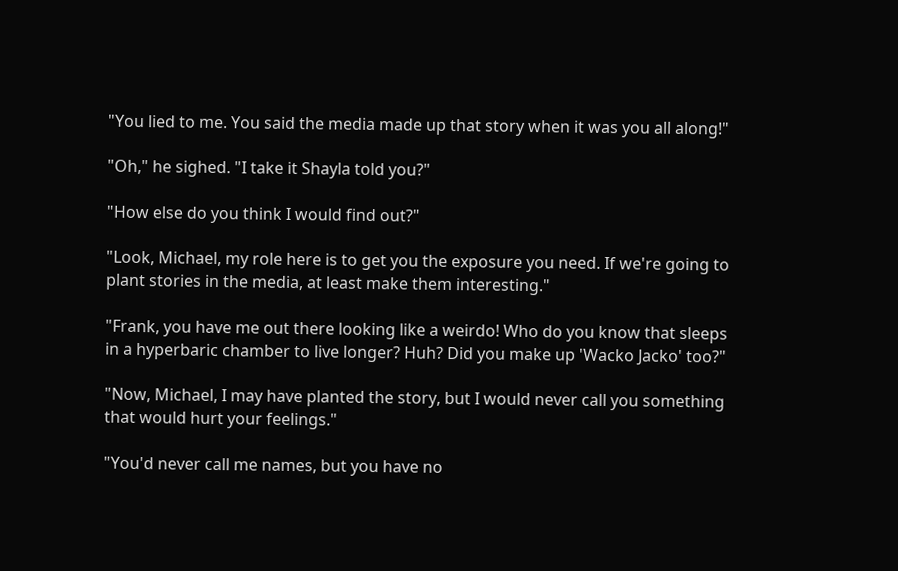"You lied to me. You said the media made up that story when it was you all along!"

"Oh," he sighed. "I take it Shayla told you?"

"How else do you think I would find out?"

"Look, Michael, my role here is to get you the exposure you need. If we're going to plant stories in the media, at least make them interesting."

"Frank, you have me out there looking like a weirdo! Who do you know that sleeps in a hyperbaric chamber to live longer? Huh? Did you make up 'Wacko Jacko' too?"

"Now, Michael, I may have planted the story, but I would never call you something that would hurt your feelings."

"You'd never call me names, but you have no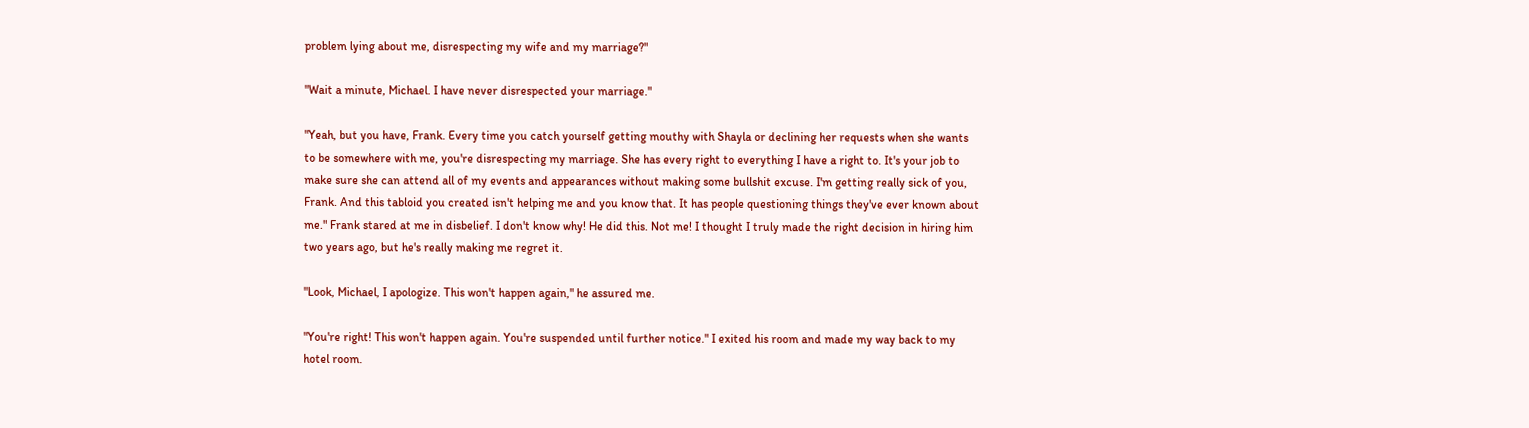problem lying about me, disrespecting my wife and my marriage?"

"Wait a minute, Michael. I have never disrespected your marriage."

"Yeah, but you have, Frank. Every time you catch yourself getting mouthy with Shayla or declining her requests when she wants to be somewhere with me, you're disrespecting my marriage. She has every right to everything I have a right to. It's your job to make sure she can attend all of my events and appearances without making some bullshit excuse. I'm getting really sick of you, Frank. And this tabloid you created isn't helping me and you know that. It has people questioning things they've ever known about me." Frank stared at me in disbelief. I don't know why! He did this. Not me! I thought I truly made the right decision in hiring him two years ago, but he's really making me regret it.

"Look, Michael, I apologize. This won't happen again," he assured me.

"You're right! This won't happen again. You're suspended until further notice." I exited his room and made my way back to my hotel room.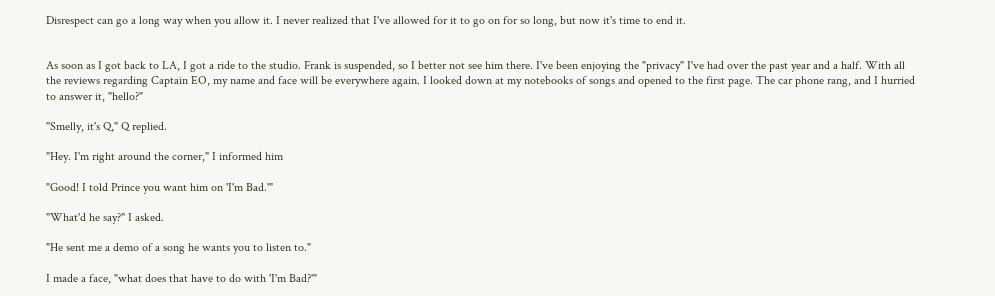Disrespect can go a long way when you allow it. I never realized that I've allowed for it to go on for so long, but now it's time to end it.


As soon as I got back to LA, I got a ride to the studio. Frank is suspended, so I better not see him there. I've been enjoying the "privacy" I've had over the past year and a half. With all the reviews regarding Captain EO, my name and face will be everywhere again. I looked down at my notebooks of songs and opened to the first page. The car phone rang, and I hurried to answer it, "hello?"

"Smelly, it's Q," Q replied.

"Hey. I'm right around the corner," I informed him

"Good! I told Prince you want him on 'I'm Bad.'"

"What'd he say?" I asked.

"He sent me a demo of a song he wants you to listen to."

I made a face, "what does that have to do with 'I'm Bad?'"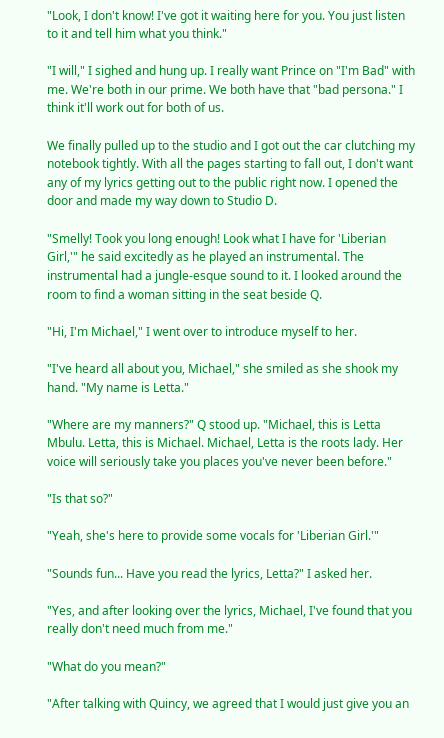"Look, I don't know! I've got it waiting here for you. You just listen to it and tell him what you think."

"I will," I sighed and hung up. I really want Prince on "I'm Bad" with me. We're both in our prime. We both have that "bad persona." I think it'll work out for both of us.

We finally pulled up to the studio and I got out the car clutching my notebook tightly. With all the pages starting to fall out, I don't want any of my lyrics getting out to the public right now. I opened the door and made my way down to Studio D.

"Smelly! Took you long enough! Look what I have for 'Liberian Girl,'" he said excitedly as he played an instrumental. The instrumental had a jungle-esque sound to it. I looked around the room to find a woman sitting in the seat beside Q.

"Hi, I'm Michael," I went over to introduce myself to her.

"I've heard all about you, Michael," she smiled as she shook my hand. "My name is Letta."

"Where are my manners?" Q stood up. "Michael, this is Letta Mbulu. Letta, this is Michael. Michael, Letta is the roots lady. Her voice will seriously take you places you've never been before."

"Is that so?"

"Yeah, she's here to provide some vocals for 'Liberian Girl.'"

"Sounds fun... Have you read the lyrics, Letta?" I asked her.

"Yes, and after looking over the lyrics, Michael, I've found that you really don't need much from me."

"What do you mean?"

"After talking with Quincy, we agreed that I would just give you an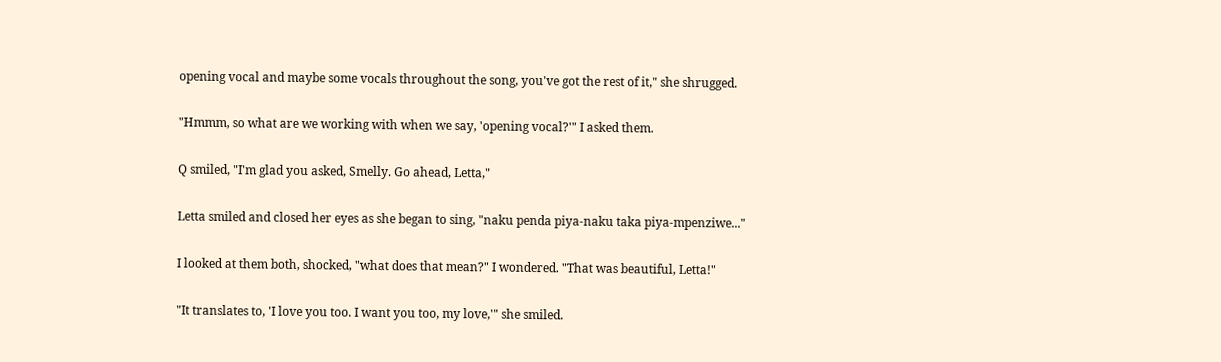opening vocal and maybe some vocals throughout the song, you've got the rest of it," she shrugged.

"Hmmm, so what are we working with when we say, 'opening vocal?'" I asked them.

Q smiled, "I'm glad you asked, Smelly. Go ahead, Letta,"

Letta smiled and closed her eyes as she began to sing, "naku penda piya-naku taka piya-mpenziwe..."

I looked at them both, shocked, "what does that mean?" I wondered. "That was beautiful, Letta!"

"It translates to, 'I love you too. I want you too, my love,'" she smiled.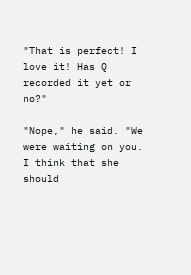"That is perfect! I love it! Has Q recorded it yet or no?"

"Nope," he said. "We were waiting on you. I think that she should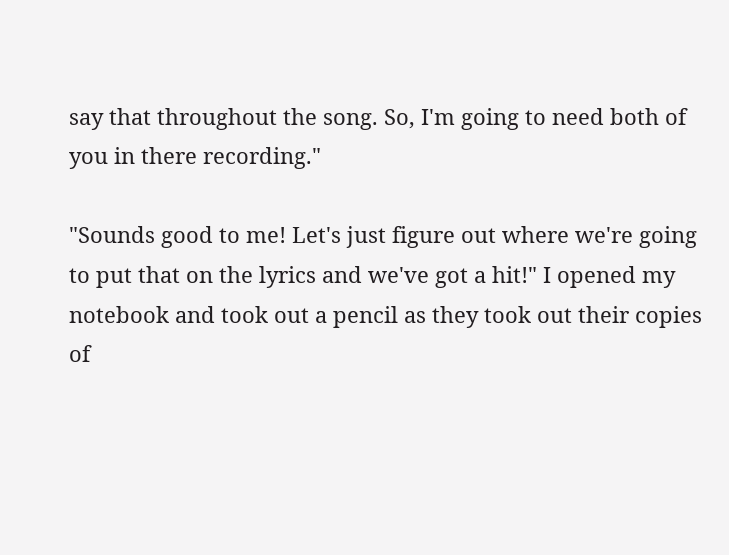say that throughout the song. So, I'm going to need both of you in there recording."

"Sounds good to me! Let's just figure out where we're going to put that on the lyrics and we've got a hit!" I opened my notebook and took out a pencil as they took out their copies of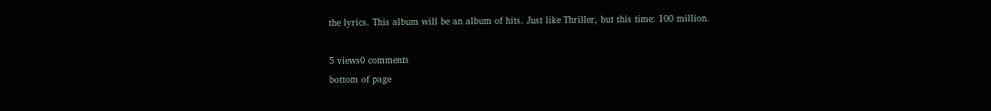the lyrics. This album will be an album of hits. Just like Thriller, but this time: 100 million.

5 views0 comments
bottom of page